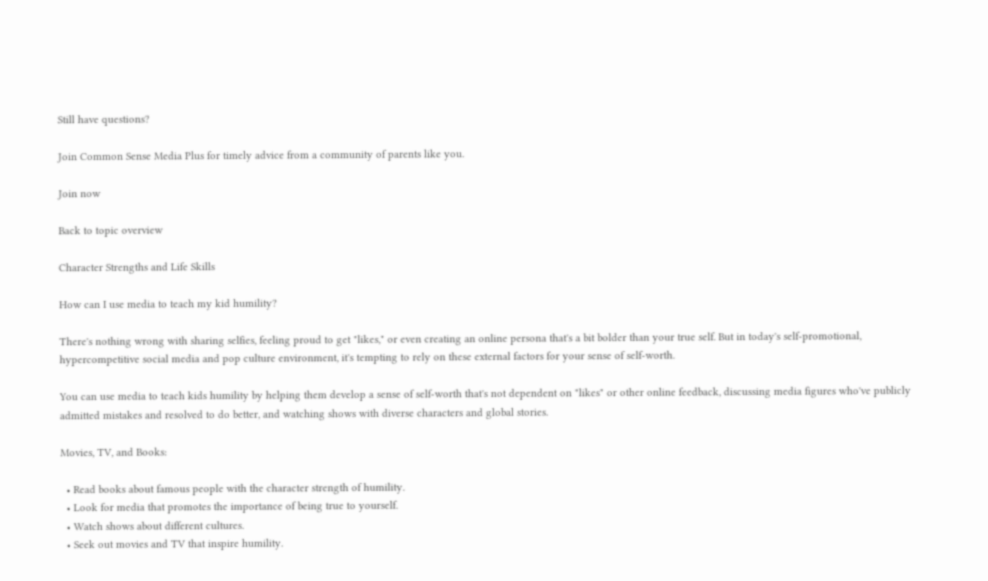Still have questions?

Join Common Sense Media Plus for timely advice from a community of parents like you.

Join now

Back to topic overview

Character Strengths and Life Skills

How can I use media to teach my kid humility?

There's nothing wrong with sharing selfies, feeling proud to get "likes," or even creating an online persona that's a bit bolder than your true self. But in today's self-promotional, hypercompetitive social media and pop culture environment, it's tempting to rely on these external factors for your sense of self-worth.

You can use media to teach kids humility by helping them develop a sense of self-worth that's not dependent on "likes" or other online feedback, discussing media figures who've publicly admitted mistakes and resolved to do better, and watching shows with diverse characters and global stories.

Movies, TV, and Books:

  • Read books about famous people with the character strength of humility.
  • Look for media that promotes the importance of being true to yourself.
  • Watch shows about different cultures.
  • Seek out movies and TV that inspire humility.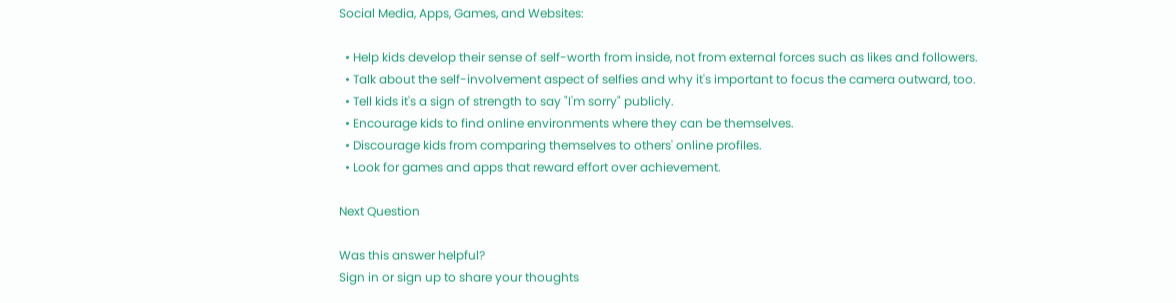Social Media, Apps, Games, and Websites:

  • Help kids develop their sense of self-worth from inside, not from external forces such as likes and followers.
  • Talk about the self-involvement aspect of selfies and why it's important to focus the camera outward, too.
  • Tell kids it's a sign of strength to say "I'm sorry" publicly.
  • Encourage kids to find online environments where they can be themselves.
  • Discourage kids from comparing themselves to others' online profiles.
  • Look for games and apps that reward effort over achievement.

Next Question

Was this answer helpful?
Sign in or sign up to share your thoughts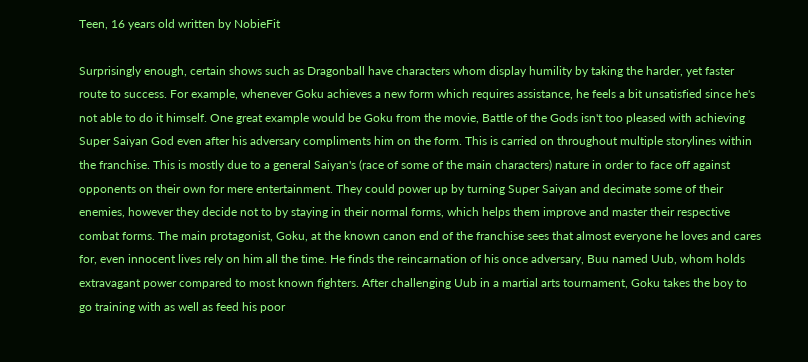Teen, 16 years old written by NobieFit

Surprisingly enough, certain shows such as Dragonball have characters whom display humility by taking the harder, yet faster route to success. For example, whenever Goku achieves a new form which requires assistance, he feels a bit unsatisfied since he's not able to do it himself. One great example would be Goku from the movie, Battle of the Gods isn't too pleased with achieving Super Saiyan God even after his adversary compliments him on the form. This is carried on throughout multiple storylines within the franchise. This is mostly due to a general Saiyan's (race of some of the main characters) nature in order to face off against opponents on their own for mere entertainment. They could power up by turning Super Saiyan and decimate some of their enemies, however they decide not to by staying in their normal forms, which helps them improve and master their respective combat forms. The main protagonist, Goku, at the known canon end of the franchise sees that almost everyone he loves and cares for, even innocent lives rely on him all the time. He finds the reincarnation of his once adversary, Buu named Uub, whom holds extravagant power compared to most known fighters. After challenging Uub in a martial arts tournament, Goku takes the boy to go training with as well as feed his poor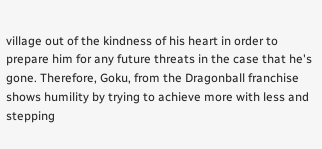village out of the kindness of his heart in order to prepare him for any future threats in the case that he's gone. Therefore, Goku, from the Dragonball franchise shows humility by trying to achieve more with less and stepping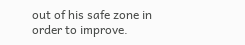out of his safe zone in order to improve.